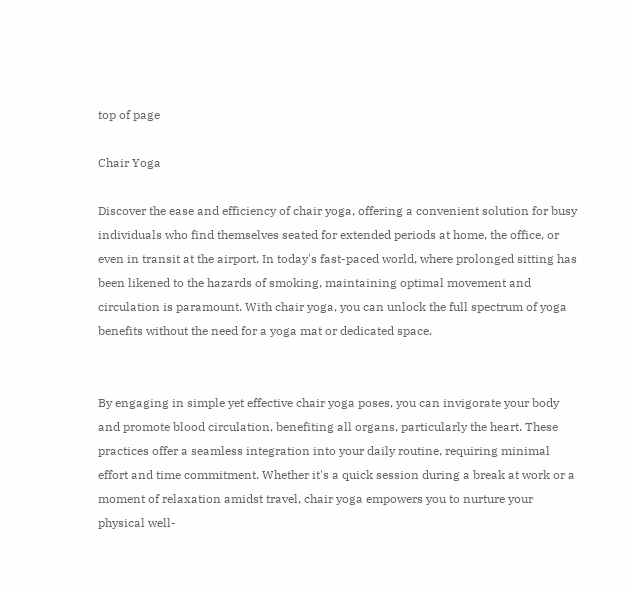top of page

Chair Yoga

Discover the ease and efficiency of chair yoga, offering a convenient solution for busy individuals who find themselves seated for extended periods at home, the office, or even in transit at the airport. In today's fast-paced world, where prolonged sitting has been likened to the hazards of smoking, maintaining optimal movement and circulation is paramount. With chair yoga, you can unlock the full spectrum of yoga benefits without the need for a yoga mat or dedicated space.


By engaging in simple yet effective chair yoga poses, you can invigorate your body and promote blood circulation, benefiting all organs, particularly the heart. These practices offer a seamless integration into your daily routine, requiring minimal effort and time commitment. Whether it's a quick session during a break at work or a moment of relaxation amidst travel, chair yoga empowers you to nurture your physical well-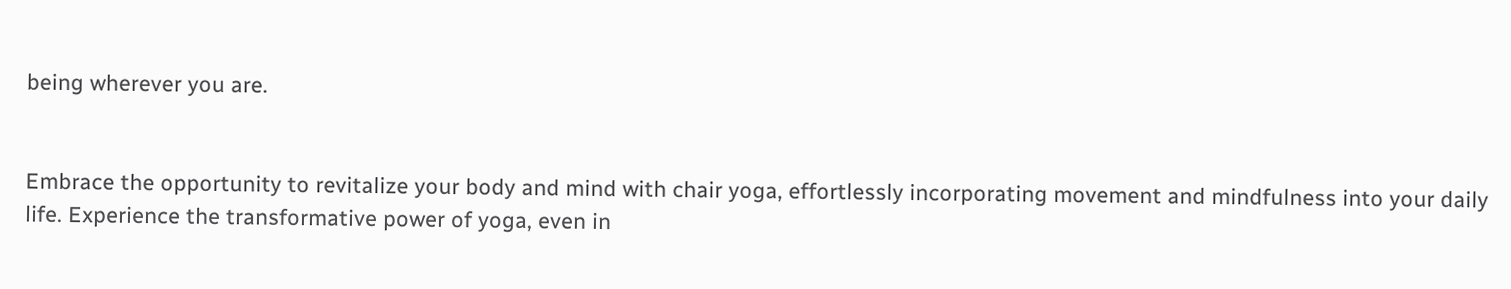being wherever you are.


Embrace the opportunity to revitalize your body and mind with chair yoga, effortlessly incorporating movement and mindfulness into your daily life. Experience the transformative power of yoga, even in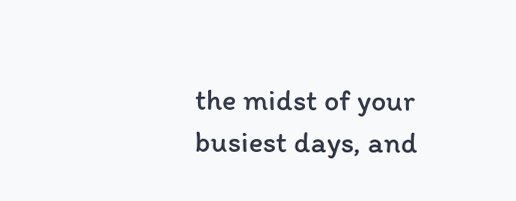the midst of your busiest days, and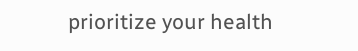prioritize your health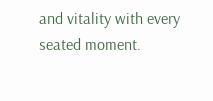and vitality with every seated moment.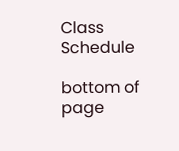Class Schedule

bottom of page